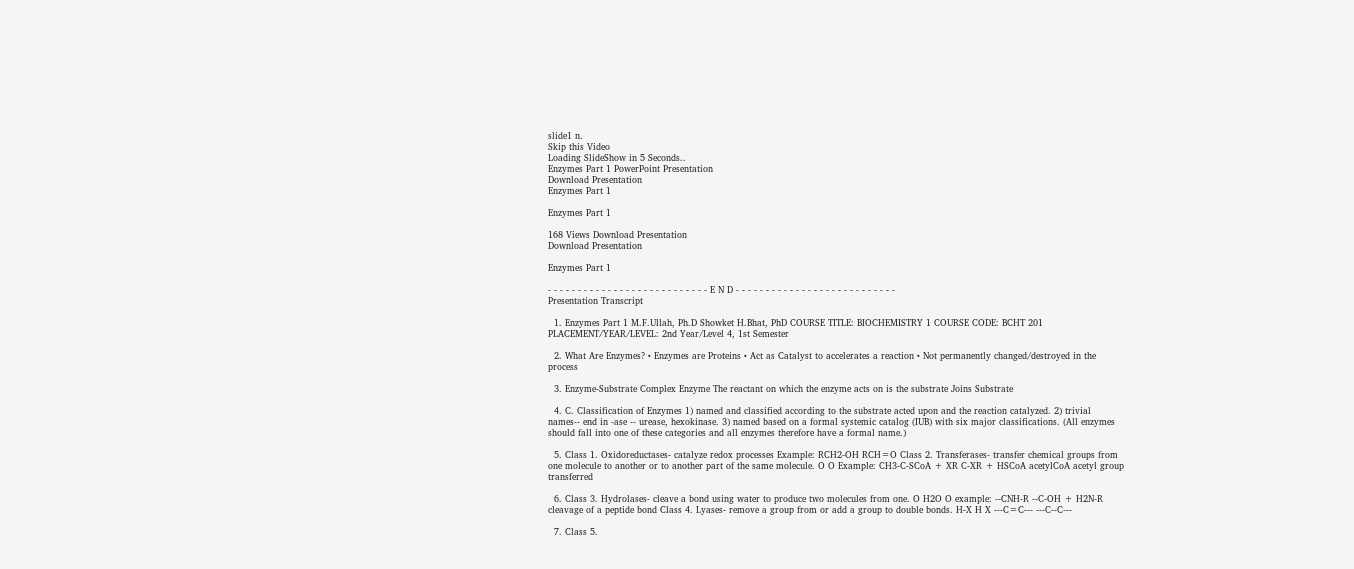slide1 n.
Skip this Video
Loading SlideShow in 5 Seconds..
Enzymes Part 1 PowerPoint Presentation
Download Presentation
Enzymes Part 1

Enzymes Part 1

168 Views Download Presentation
Download Presentation

Enzymes Part 1

- - - - - - - - - - - - - - - - - - - - - - - - - - - E N D - - - - - - - - - - - - - - - - - - - - - - - - - - -
Presentation Transcript

  1. Enzymes Part 1 M.F.Ullah, Ph.D Showket H.Bhat, PhD COURSE TITLE: BIOCHEMISTRY 1 COURSE CODE: BCHT 201 PLACEMENT/YEAR/LEVEL: 2nd Year/Level 4, 1st Semester

  2. What Are Enzymes? • Enzymes are Proteins • Act as Catalyst to accelerates a reaction • Not permanently changed/destroyed in the process

  3. Enzyme-Substrate Complex Enzyme The reactant on which the enzyme acts on is the substrate Joins Substrate

  4. C. Classification of Enzymes 1) named and classified according to the substrate acted upon and the reaction catalyzed. 2) trivial names-- end in -ase -- urease, hexokinase. 3) named based on a formal systemic catalog (IUB) with six major classifications. (All enzymes should fall into one of these categories and all enzymes therefore have a formal name.)

  5. Class 1. Oxidoreductases- catalyze redox processes Example: RCH2-OH RCH=O Class 2. Transferases- transfer chemical groups from one molecule to another or to another part of the same molecule. O O Example: CH3-C-SCoA + XR C-XR + HSCoA acetylCoA acetyl group transferred

  6. Class 3. Hydrolases- cleave a bond using water to produce two molecules from one. O H2O O example: --CNH-R --C-OH + H2N-R cleavage of a peptide bond Class 4. Lyases- remove a group from or add a group to double bonds. H-X H X ---C=C--- ---C--C---

  7. Class 5.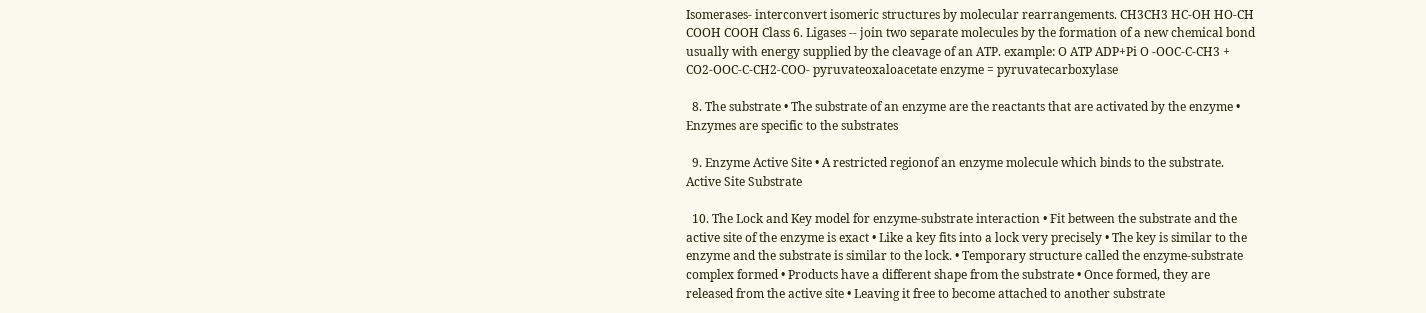Isomerases- interconvert isomeric structures by molecular rearrangements. CH3CH3 HC-OH HO-CH COOH COOH Class 6. Ligases -- join two separate molecules by the formation of a new chemical bond usually with energy supplied by the cleavage of an ATP. example: O ATP ADP+Pi O -OOC-C-CH3 + CO2-OOC-C-CH2-COO- pyruvateoxaloacetate enzyme = pyruvatecarboxylase

  8. The substrate • The substrate of an enzyme are the reactants that are activated by the enzyme • Enzymes are specific to the substrates

  9. Enzyme Active Site • A restricted regionof an enzyme molecule which binds to the substrate. Active Site Substrate

  10. The Lock and Key model for enzyme-substrate interaction • Fit between the substrate and the active site of the enzyme is exact • Like a key fits into a lock very precisely • The key is similar to the enzyme and the substrate is similar to the lock. • Temporary structure called the enzyme-substrate complex formed • Products have a different shape from the substrate • Once formed, they are released from the active site • Leaving it free to become attached to another substrate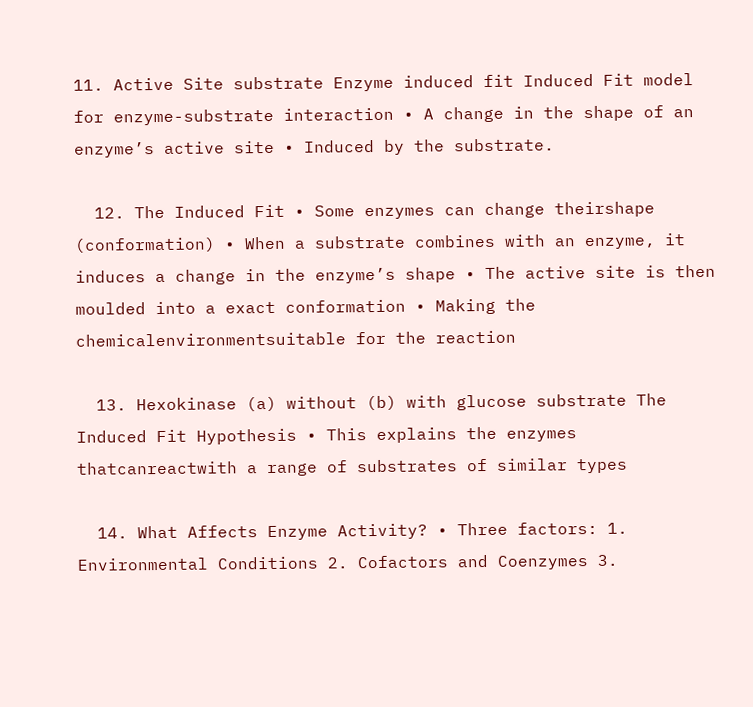11. Active Site substrate Enzyme induced fit Induced Fit model for enzyme-substrate interaction • A change in the shape of an enzyme’s active site • Induced by the substrate.

  12. The Induced Fit • Some enzymes can change theirshape (conformation) • When a substrate combines with an enzyme, it induces a change in the enzyme’s shape • The active site is then moulded into a exact conformation • Making the chemicalenvironmentsuitable for the reaction

  13. Hexokinase (a) without (b) with glucose substrate The Induced Fit Hypothesis • This explains the enzymes thatcanreactwith a range of substrates of similar types

  14. What Affects Enzyme Activity? • Three factors: 1. Environmental Conditions 2. Cofactors and Coenzymes 3.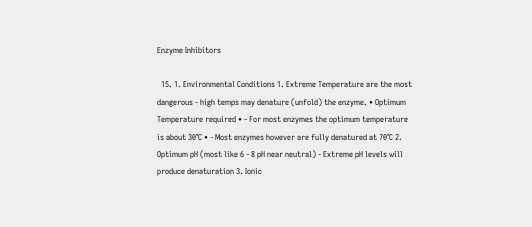Enzyme Inhibitors

  15. 1. Environmental Conditions 1. Extreme Temperature are the most dangerous - high temps may denature (unfold) the enzyme. • Optimum Temperature required • - For most enzymes the optimum temperature is about 30°C • - Most enzymes however are fully denatured at 70°C 2. Optimum pH (most like 6 - 8 pH near neutral) - Extreme pH levels will produce denaturation 3. Ionic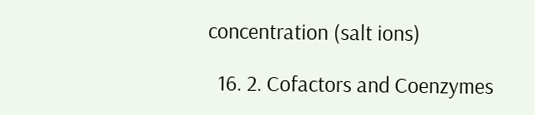concentration (salt ions)

  16. 2. Cofactors and Coenzymes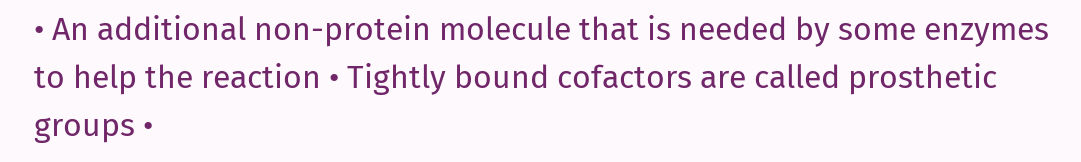• An additional non-protein molecule that is needed by some enzymes to help the reaction • Tightly bound cofactors are called prosthetic groups •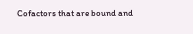Cofactors that are bound and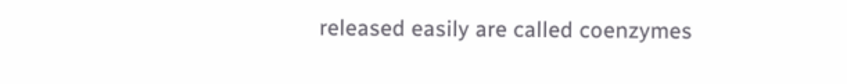released easily are called coenzymes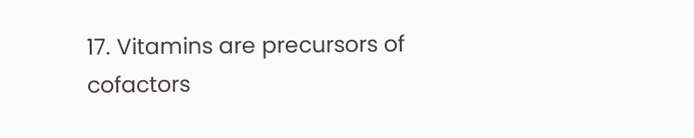17. Vitamins are precursors of cofactors